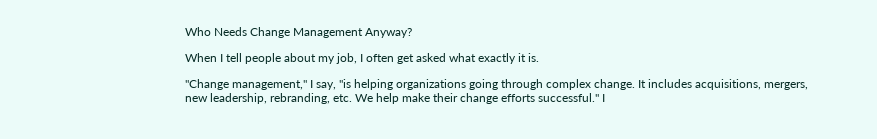Who Needs Change Management Anyway?

When I tell people about my job, I often get asked what exactly it is.

"Change management," I say, "is helping organizations going through complex change. It includes acquisitions, mergers, new leadership, rebranding, etc. We help make their change efforts successful." I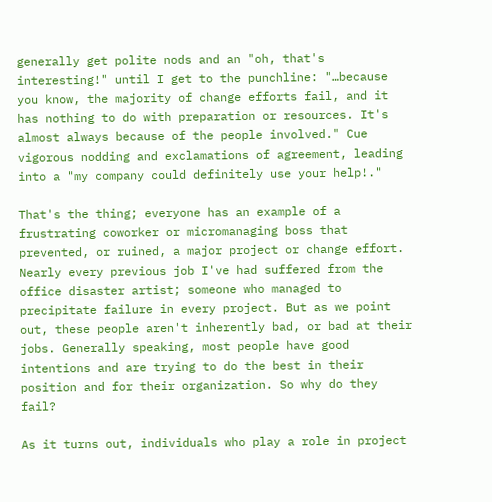generally get polite nods and an "oh, that's interesting!" until I get to the punchline: "…because you know, the majority of change efforts fail, and it has nothing to do with preparation or resources. It's almost always because of the people involved." Cue vigorous nodding and exclamations of agreement, leading into a "my company could definitely use your help!."

That's the thing; everyone has an example of a frustrating coworker or micromanaging boss that prevented, or ruined, a major project or change effort. Nearly every previous job I've had suffered from the office disaster artist; someone who managed to precipitate failure in every project. But as we point out, these people aren't inherently bad, or bad at their jobs. Generally speaking, most people have good intentions and are trying to do the best in their position and for their organization. So why do they fail?

As it turns out, individuals who play a role in project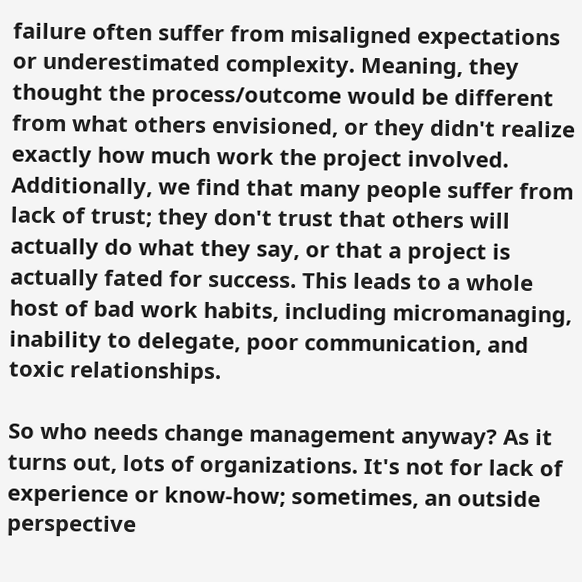failure often suffer from misaligned expectations or underestimated complexity. Meaning, they thought the process/outcome would be different from what others envisioned, or they didn't realize exactly how much work the project involved. Additionally, we find that many people suffer from lack of trust; they don't trust that others will actually do what they say, or that a project is actually fated for success. This leads to a whole host of bad work habits, including micromanaging, inability to delegate, poor communication, and toxic relationships.

So who needs change management anyway? As it turns out, lots of organizations. It's not for lack of experience or know-how; sometimes, an outside perspective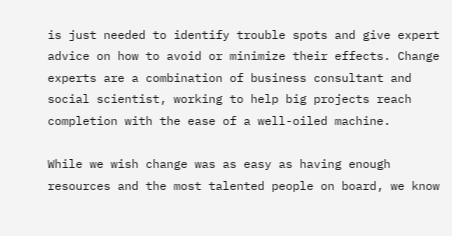is just needed to identify trouble spots and give expert advice on how to avoid or minimize their effects. Change experts are a combination of business consultant and social scientist, working to help big projects reach completion with the ease of a well-oiled machine.

While we wish change was as easy as having enough resources and the most talented people on board, we know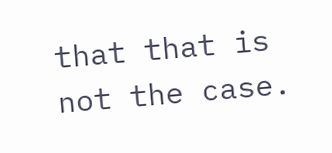that that is not the case.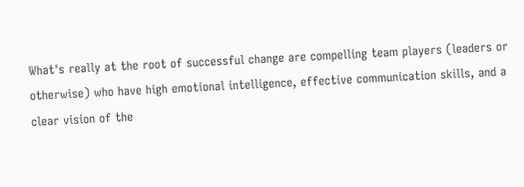What's really at the root of successful change are compelling team players (leaders or otherwise) who have high emotional intelligence, effective communication skills, and a clear vision of the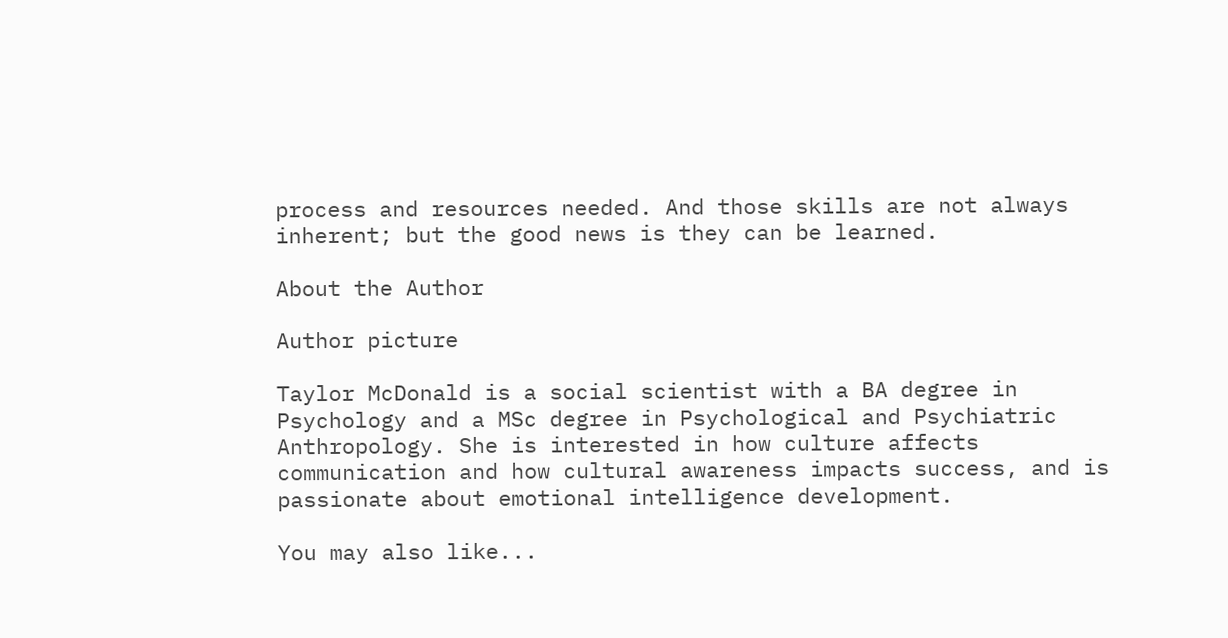process and resources needed. And those skills are not always inherent; but the good news is they can be learned.

About the Author

Author picture

Taylor McDonald is a social scientist with a BA degree in Psychology and a MSc degree in Psychological and Psychiatric Anthropology. She is interested in how culture affects communication and how cultural awareness impacts success, and is passionate about emotional intelligence development.

You may also like...